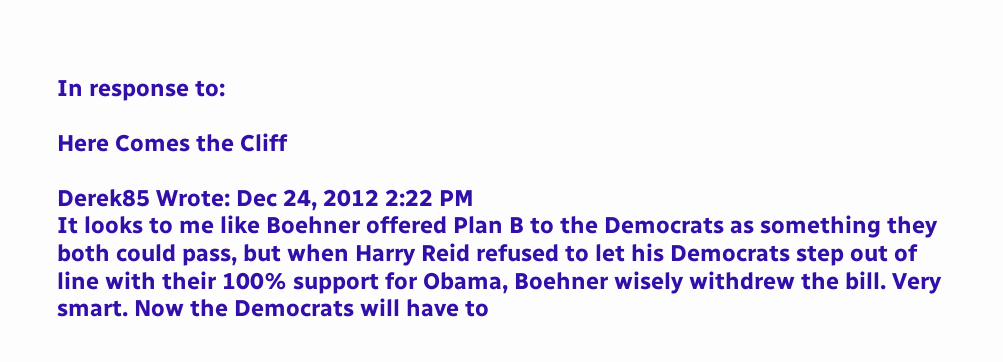In response to:

Here Comes the Cliff

Derek85 Wrote: Dec 24, 2012 2:22 PM
It looks to me like Boehner offered Plan B to the Democrats as something they both could pass, but when Harry Reid refused to let his Democrats step out of line with their 100% support for Obama, Boehner wisely withdrew the bill. Very smart. Now the Democrats will have to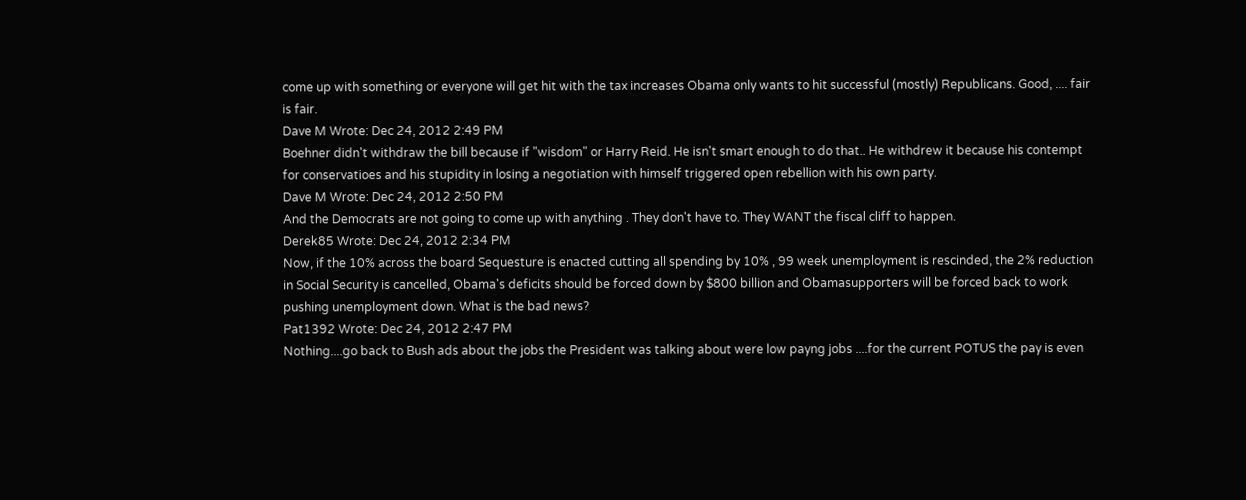come up with something or everyone will get hit with the tax increases Obama only wants to hit successful (mostly) Republicans. Good, .... fair is fair.
Dave M Wrote: Dec 24, 2012 2:49 PM
Boehner didn't withdraw the bill because if "wisdom" or Harry Reid. He isn't smart enough to do that.. He withdrew it because his contempt for conservatioes and his stupidity in losing a negotiation with himself triggered open rebellion with his own party.
Dave M Wrote: Dec 24, 2012 2:50 PM
And the Democrats are not going to come up with anything . They don't have to. They WANT the fiscal cliff to happen.
Derek85 Wrote: Dec 24, 2012 2:34 PM
Now, if the 10% across the board Sequesture is enacted cutting all spending by 10% , 99 week unemployment is rescinded, the 2% reduction in Social Security is cancelled, Obama's deficits should be forced down by $800 billion and Obamasupporters will be forced back to work pushing unemployment down. What is the bad news?
Pat1392 Wrote: Dec 24, 2012 2:47 PM
Nothing....go back to Bush ads about the jobs the President was talking about were low payng jobs ....for the current POTUS the pay is even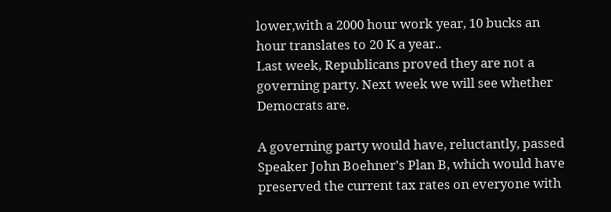lower,with a 2000 hour work year, 10 bucks an hour translates to 20 K a year..
Last week, Republicans proved they are not a governing party. Next week we will see whether Democrats are.

A governing party would have, reluctantly, passed Speaker John Boehner's Plan B, which would have preserved the current tax rates on everyone with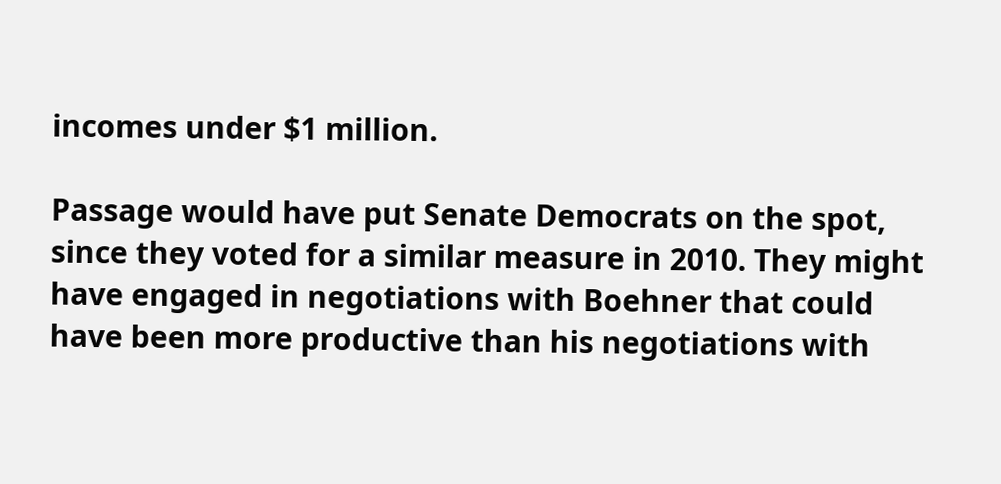incomes under $1 million.

Passage would have put Senate Democrats on the spot, since they voted for a similar measure in 2010. They might have engaged in negotiations with Boehner that could have been more productive than his negotiations with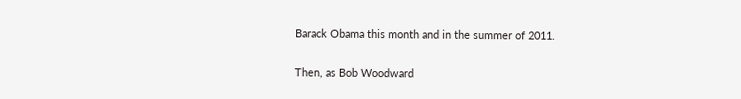Barack Obama this month and in the summer of 2011.

Then, as Bob Woodward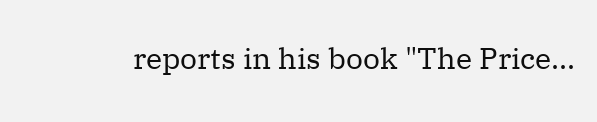reports in his book "The Price...